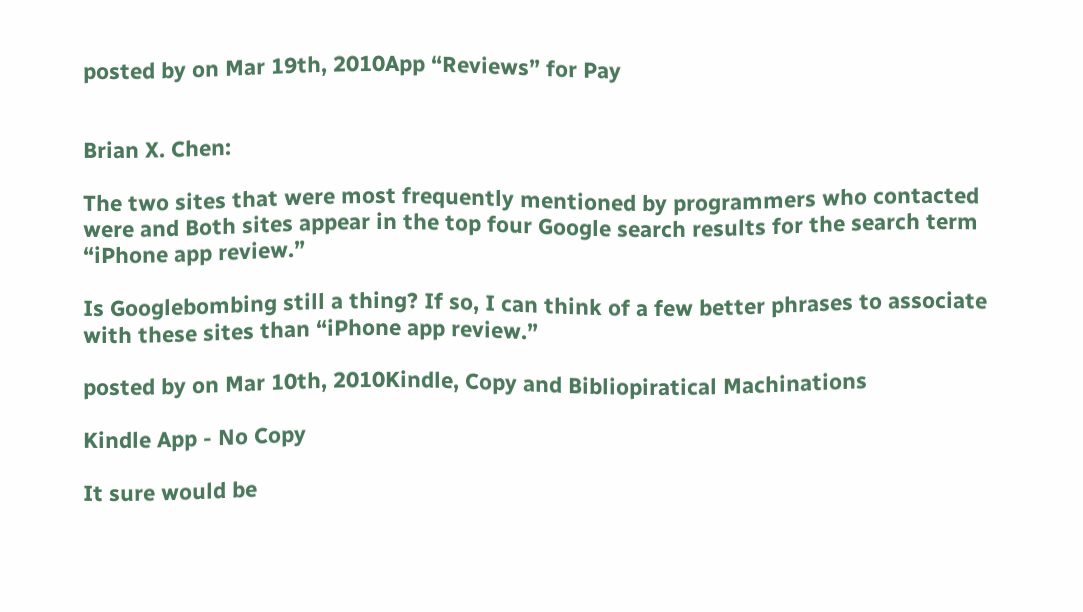posted by on Mar 19th, 2010App “Reviews” for Pay


Brian X. Chen:

The two sites that were most frequently mentioned by programmers who contacted were and Both sites appear in the top four Google search results for the search term “iPhone app review.”

Is Googlebombing still a thing? If so, I can think of a few better phrases to associate with these sites than “iPhone app review.”

posted by on Mar 10th, 2010Kindle, Copy and Bibliopiratical Machinations

Kindle App - No Copy

It sure would be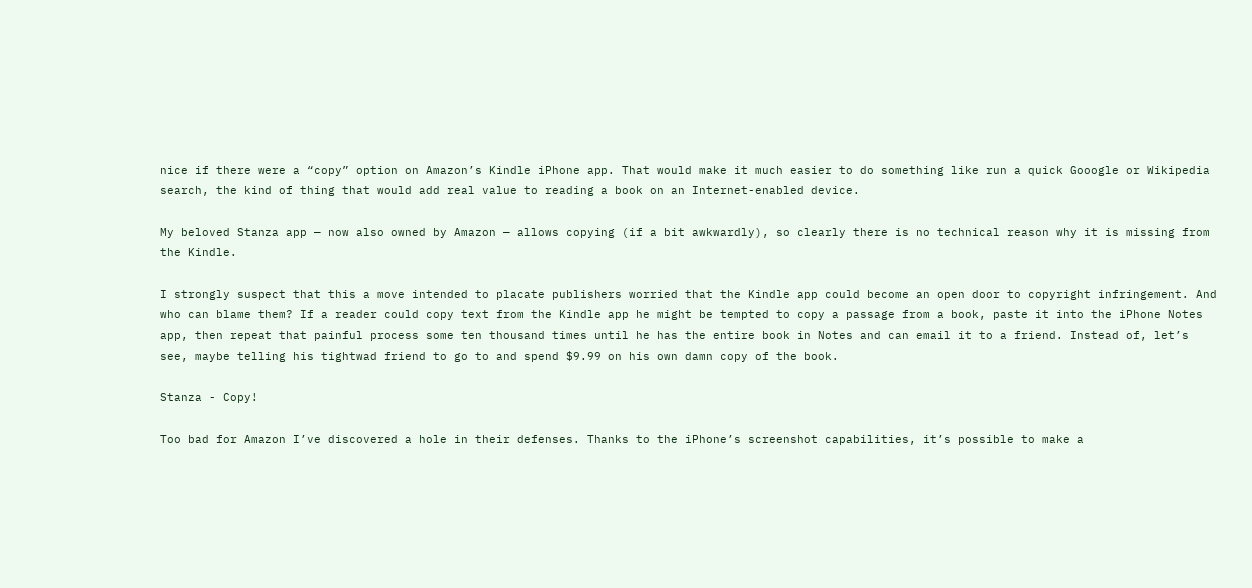nice if there were a “copy” option on Amazon’s Kindle iPhone app. That would make it much easier to do something like run a quick Gooogle or Wikipedia search, the kind of thing that would add real value to reading a book on an Internet-enabled device.

My beloved Stanza app — now also owned by Amazon — allows copying (if a bit awkwardly), so clearly there is no technical reason why it is missing from the Kindle.

I strongly suspect that this a move intended to placate publishers worried that the Kindle app could become an open door to copyright infringement. And who can blame them? If a reader could copy text from the Kindle app he might be tempted to copy a passage from a book, paste it into the iPhone Notes app, then repeat that painful process some ten thousand times until he has the entire book in Notes and can email it to a friend. Instead of, let’s see, maybe telling his tightwad friend to go to and spend $9.99 on his own damn copy of the book.

Stanza - Copy!

Too bad for Amazon I’ve discovered a hole in their defenses. Thanks to the iPhone’s screenshot capabilities, it’s possible to make a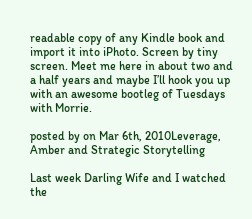readable copy of any Kindle book and import it into iPhoto. Screen by tiny screen. Meet me here in about two and a half years and maybe I’ll hook you up with an awesome bootleg of Tuesdays with Morrie.

posted by on Mar 6th, 2010Leverage, Amber and Strategic Storytelling

Last week Darling Wife and I watched the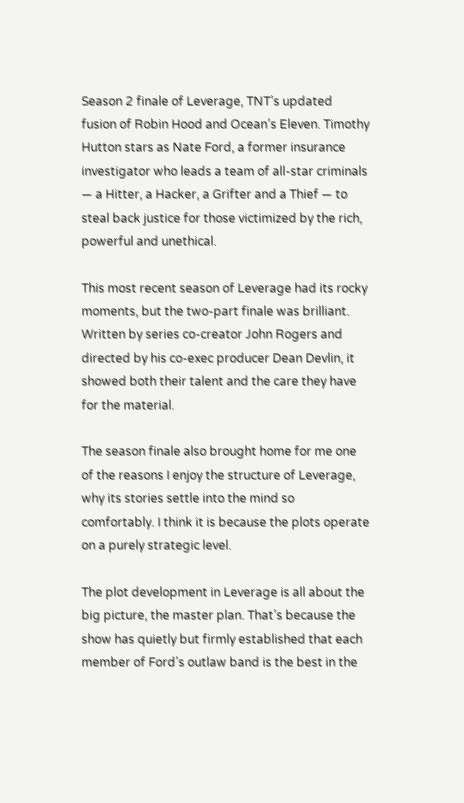Season 2 finale of Leverage, TNT’s updated fusion of Robin Hood and Ocean’s Eleven. Timothy Hutton stars as Nate Ford, a former insurance investigator who leads a team of all-star criminals — a Hitter, a Hacker, a Grifter and a Thief — to steal back justice for those victimized by the rich, powerful and unethical.

This most recent season of Leverage had its rocky moments, but the two-part finale was brilliant. Written by series co-creator John Rogers and directed by his co-exec producer Dean Devlin, it showed both their talent and the care they have for the material.

The season finale also brought home for me one of the reasons I enjoy the structure of Leverage, why its stories settle into the mind so comfortably. I think it is because the plots operate on a purely strategic level.

The plot development in Leverage is all about the big picture, the master plan. That’s because the show has quietly but firmly established that each member of Ford’s outlaw band is the best in the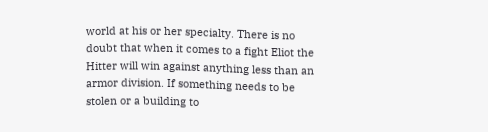world at his or her specialty. There is no doubt that when it comes to a fight Eliot the Hitter will win against anything less than an armor division. If something needs to be stolen or a building to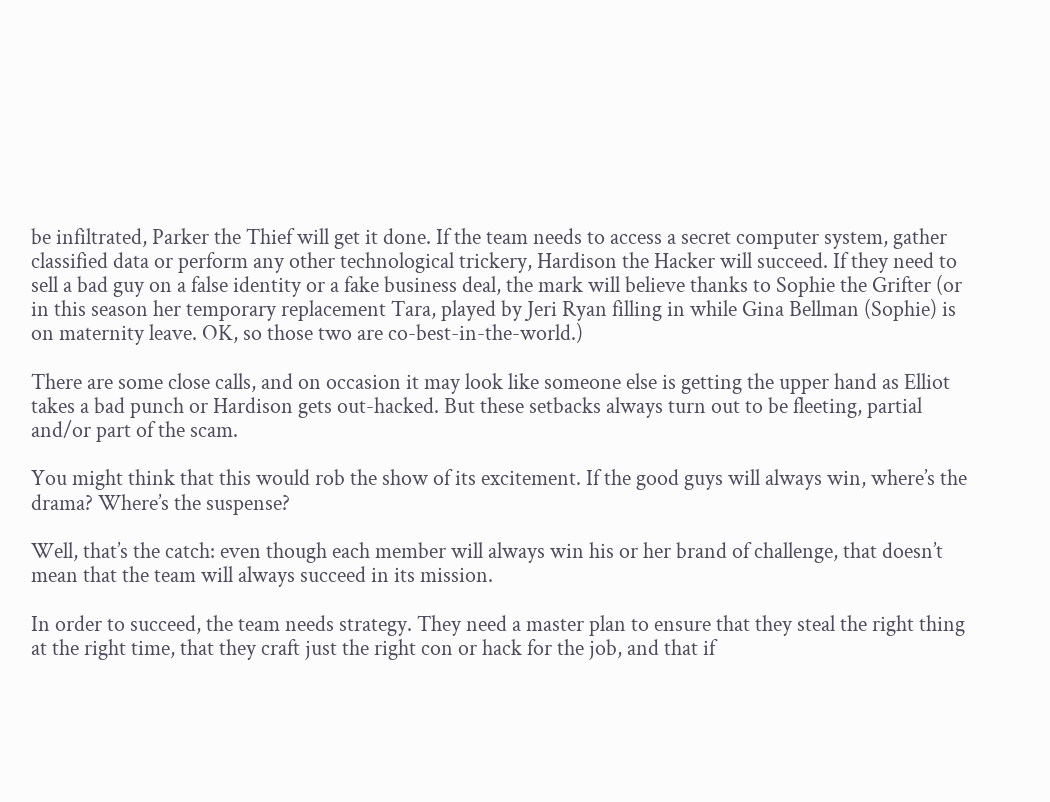be infiltrated, Parker the Thief will get it done. If the team needs to access a secret computer system, gather classified data or perform any other technological trickery, Hardison the Hacker will succeed. If they need to sell a bad guy on a false identity or a fake business deal, the mark will believe thanks to Sophie the Grifter (or in this season her temporary replacement Tara, played by Jeri Ryan filling in while Gina Bellman (Sophie) is on maternity leave. OK, so those two are co-best-in-the-world.)

There are some close calls, and on occasion it may look like someone else is getting the upper hand as Elliot takes a bad punch or Hardison gets out-hacked. But these setbacks always turn out to be fleeting, partial and/or part of the scam.

You might think that this would rob the show of its excitement. If the good guys will always win, where’s the drama? Where’s the suspense?

Well, that’s the catch: even though each member will always win his or her brand of challenge, that doesn’t mean that the team will always succeed in its mission.

In order to succeed, the team needs strategy. They need a master plan to ensure that they steal the right thing at the right time, that they craft just the right con or hack for the job, and that if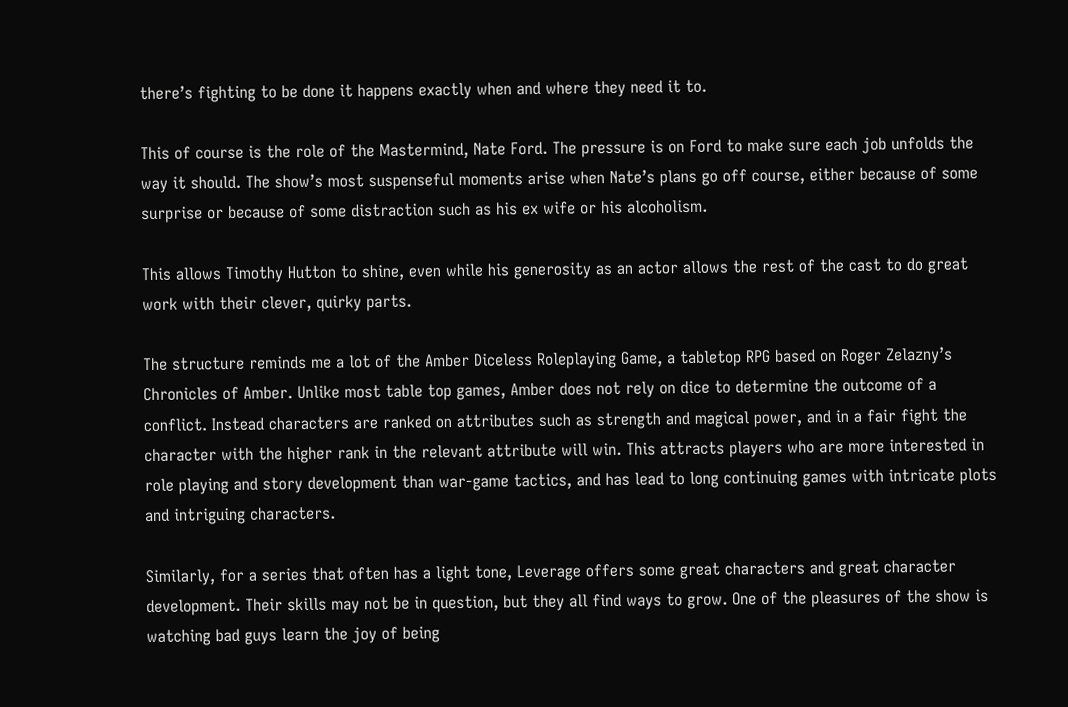there’s fighting to be done it happens exactly when and where they need it to.

This of course is the role of the Mastermind, Nate Ford. The pressure is on Ford to make sure each job unfolds the way it should. The show’s most suspenseful moments arise when Nate’s plans go off course, either because of some surprise or because of some distraction such as his ex wife or his alcoholism.

This allows Timothy Hutton to shine, even while his generosity as an actor allows the rest of the cast to do great work with their clever, quirky parts.

The structure reminds me a lot of the Amber Diceless Roleplaying Game, a tabletop RPG based on Roger Zelazny’s Chronicles of Amber. Unlike most table top games, Amber does not rely on dice to determine the outcome of a conflict. Instead characters are ranked on attributes such as strength and magical power, and in a fair fight the character with the higher rank in the relevant attribute will win. This attracts players who are more interested in role playing and story development than war-game tactics, and has lead to long continuing games with intricate plots and intriguing characters.

Similarly, for a series that often has a light tone, Leverage offers some great characters and great character development. Their skills may not be in question, but they all find ways to grow. One of the pleasures of the show is watching bad guys learn the joy of being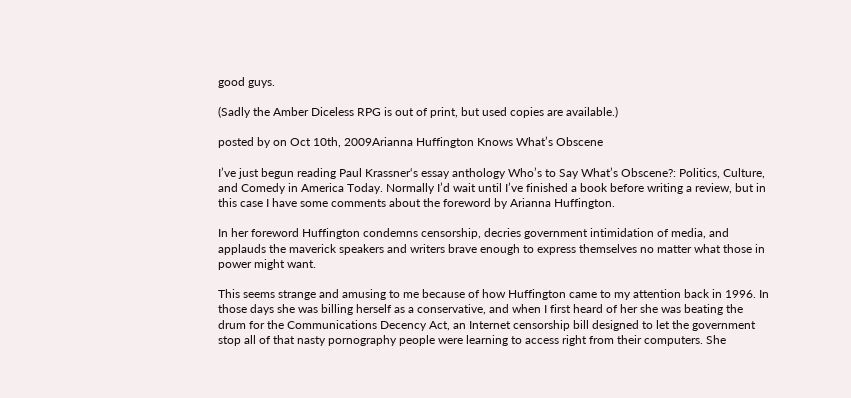good guys.

(Sadly the Amber Diceless RPG is out of print, but used copies are available.)

posted by on Oct 10th, 2009Arianna Huffington Knows What’s Obscene

I’ve just begun reading Paul Krassner‘s essay anthology Who’s to Say What’s Obscene?: Politics, Culture, and Comedy in America Today. Normally I’d wait until I’ve finished a book before writing a review, but in this case I have some comments about the foreword by Arianna Huffington.

In her foreword Huffington condemns censorship, decries government intimidation of media, and applauds the maverick speakers and writers brave enough to express themselves no matter what those in power might want.

This seems strange and amusing to me because of how Huffington came to my attention back in 1996. In those days she was billing herself as a conservative, and when I first heard of her she was beating the drum for the Communications Decency Act, an Internet censorship bill designed to let the government stop all of that nasty pornography people were learning to access right from their computers. She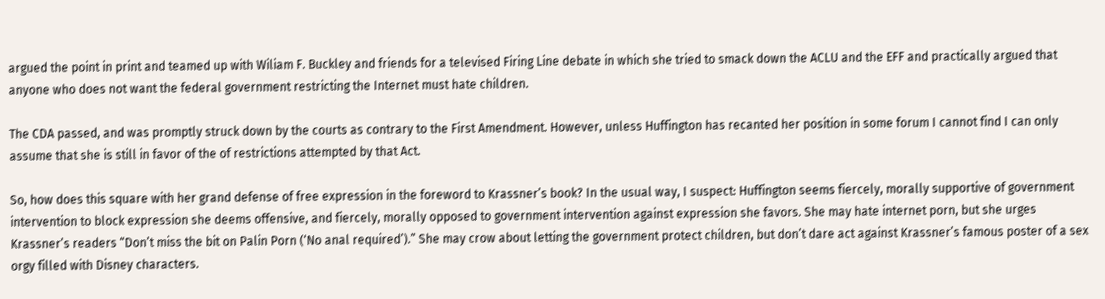argued the point in print and teamed up with Wiliam F. Buckley and friends for a televised Firing Line debate in which she tried to smack down the ACLU and the EFF and practically argued that anyone who does not want the federal government restricting the Internet must hate children.

The CDA passed, and was promptly struck down by the courts as contrary to the First Amendment. However, unless Huffington has recanted her position in some forum I cannot find I can only assume that she is still in favor of the of restrictions attempted by that Act.

So, how does this square with her grand defense of free expression in the foreword to Krassner’s book? In the usual way, I suspect: Huffington seems fiercely, morally supportive of government intervention to block expression she deems offensive, and fiercely, morally opposed to government intervention against expression she favors. She may hate internet porn, but she urges Krassner’s readers “Don’t miss the bit on Palin Porn (‘No anal required’).” She may crow about letting the government protect children, but don’t dare act against Krassner’s famous poster of a sex orgy filled with Disney characters.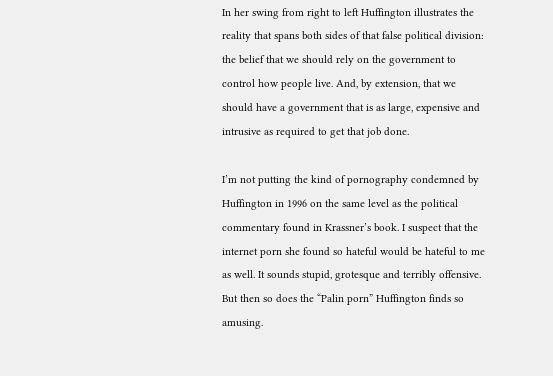In her swing from right to left Huffington illustrates the reality that spans both sides of that false political division: the belief that we should rely on the government to control how people live. And, by extension, that we should have a government that is as large, expensive and intrusive as required to get that job done.

I’m not putting the kind of pornography condemned by Huffington in 1996 on the same level as the political commentary found in Krassner’s book. I suspect that the internet porn she found so hateful would be hateful to me as well. It sounds stupid, grotesque and terribly offensive. But then so does the “Palin porn” Huffington finds so amusing.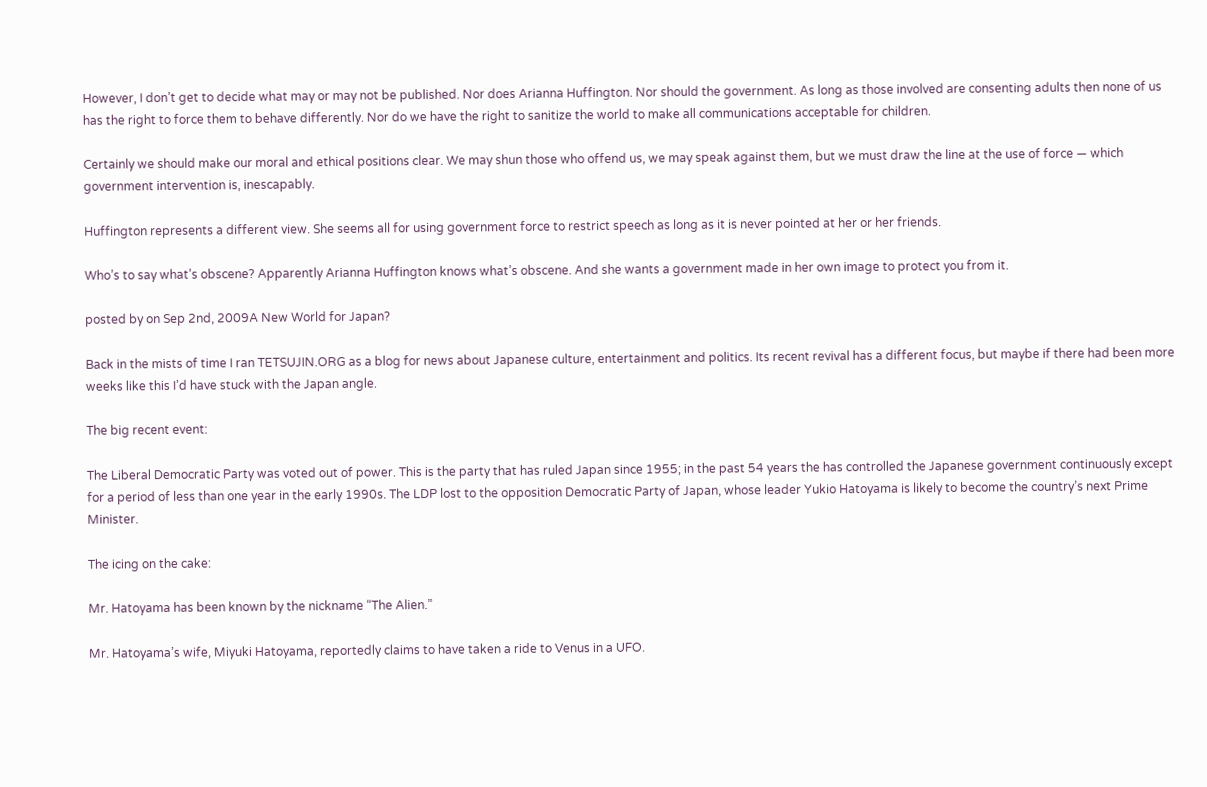However, I don’t get to decide what may or may not be published. Nor does Arianna Huffington. Nor should the government. As long as those involved are consenting adults then none of us has the right to force them to behave differently. Nor do we have the right to sanitize the world to make all communications acceptable for children.

Certainly we should make our moral and ethical positions clear. We may shun those who offend us, we may speak against them, but we must draw the line at the use of force — which government intervention is, inescapably.

Huffington represents a different view. She seems all for using government force to restrict speech as long as it is never pointed at her or her friends.

Who’s to say what’s obscene? Apparently Arianna Huffington knows what’s obscene. And she wants a government made in her own image to protect you from it.

posted by on Sep 2nd, 2009A New World for Japan?

Back in the mists of time I ran TETSUJIN.ORG as a blog for news about Japanese culture, entertainment and politics. Its recent revival has a different focus, but maybe if there had been more weeks like this I’d have stuck with the Japan angle.

The big recent event:

The Liberal Democratic Party was voted out of power. This is the party that has ruled Japan since 1955; in the past 54 years the has controlled the Japanese government continuously except for a period of less than one year in the early 1990s. The LDP lost to the opposition Democratic Party of Japan, whose leader Yukio Hatoyama is likely to become the country’s next Prime Minister.

The icing on the cake:

Mr. Hatoyama has been known by the nickname “The Alien.”

Mr. Hatoyama’s wife, Miyuki Hatoyama, reportedly claims to have taken a ride to Venus in a UFO.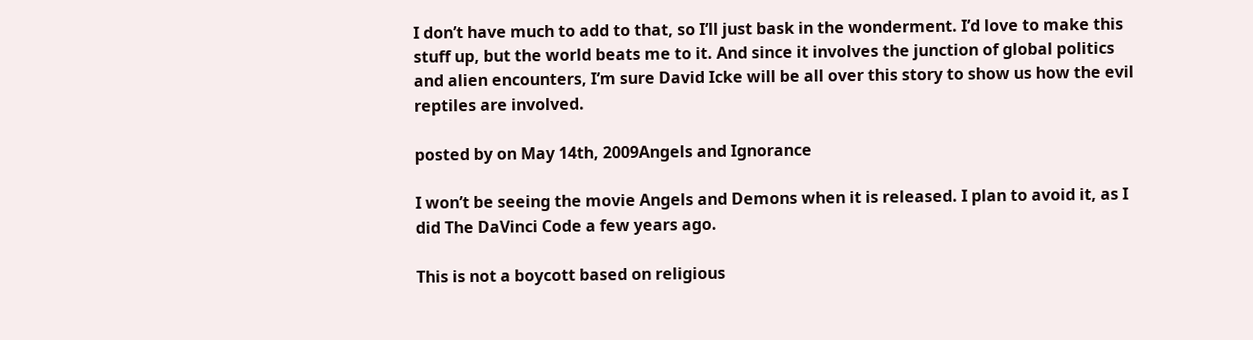I don’t have much to add to that, so I’ll just bask in the wonderment. I’d love to make this stuff up, but the world beats me to it. And since it involves the junction of global politics and alien encounters, I’m sure David Icke will be all over this story to show us how the evil reptiles are involved.

posted by on May 14th, 2009Angels and Ignorance

I won’t be seeing the movie Angels and Demons when it is released. I plan to avoid it, as I did The DaVinci Code a few years ago.

This is not a boycott based on religious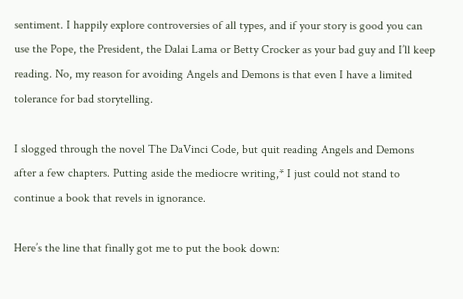sentiment. I happily explore controversies of all types, and if your story is good you can use the Pope, the President, the Dalai Lama or Betty Crocker as your bad guy and I’ll keep reading. No, my reason for avoiding Angels and Demons is that even I have a limited tolerance for bad storytelling.

I slogged through the novel The DaVinci Code, but quit reading Angels and Demons after a few chapters. Putting aside the mediocre writing,* I just could not stand to continue a book that revels in ignorance.

Here’s the line that finally got me to put the book down: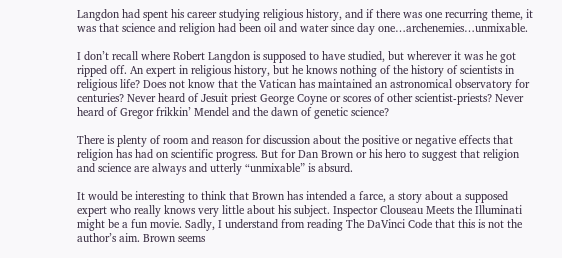Langdon had spent his career studying religious history, and if there was one recurring theme, it was that science and religion had been oil and water since day one…archenemies…unmixable.

I don’t recall where Robert Langdon is supposed to have studied, but wherever it was he got ripped off. An expert in religious history, but he knows nothing of the history of scientists in religious life? Does not know that the Vatican has maintained an astronomical observatory for centuries? Never heard of Jesuit priest George Coyne or scores of other scientist-priests? Never heard of Gregor frikkin’ Mendel and the dawn of genetic science?

There is plenty of room and reason for discussion about the positive or negative effects that religion has had on scientific progress. But for Dan Brown or his hero to suggest that religion and science are always and utterly “unmixable” is absurd.

It would be interesting to think that Brown has intended a farce, a story about a supposed expert who really knows very little about his subject. Inspector Clouseau Meets the Illuminati might be a fun movie. Sadly, I understand from reading The DaVinci Code that this is not the author’s aim. Brown seems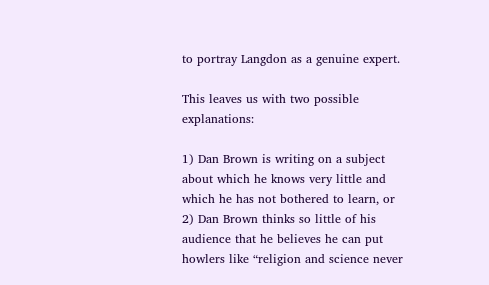to portray Langdon as a genuine expert.

This leaves us with two possible explanations:

1) Dan Brown is writing on a subject about which he knows very little and which he has not bothered to learn, or
2) Dan Brown thinks so little of his audience that he believes he can put howlers like “religion and science never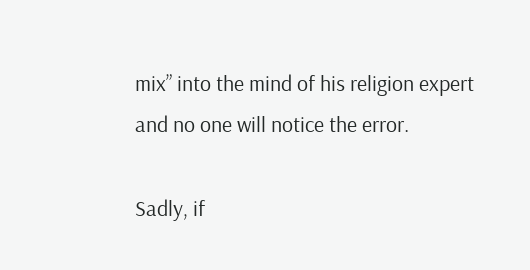mix” into the mind of his religion expert and no one will notice the error.

Sadly, if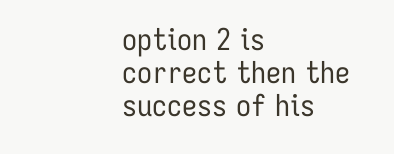option 2 is correct then the success of his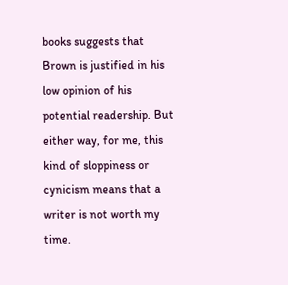books suggests that Brown is justified in his low opinion of his potential readership. But either way, for me, this kind of sloppiness or cynicism means that a writer is not worth my time.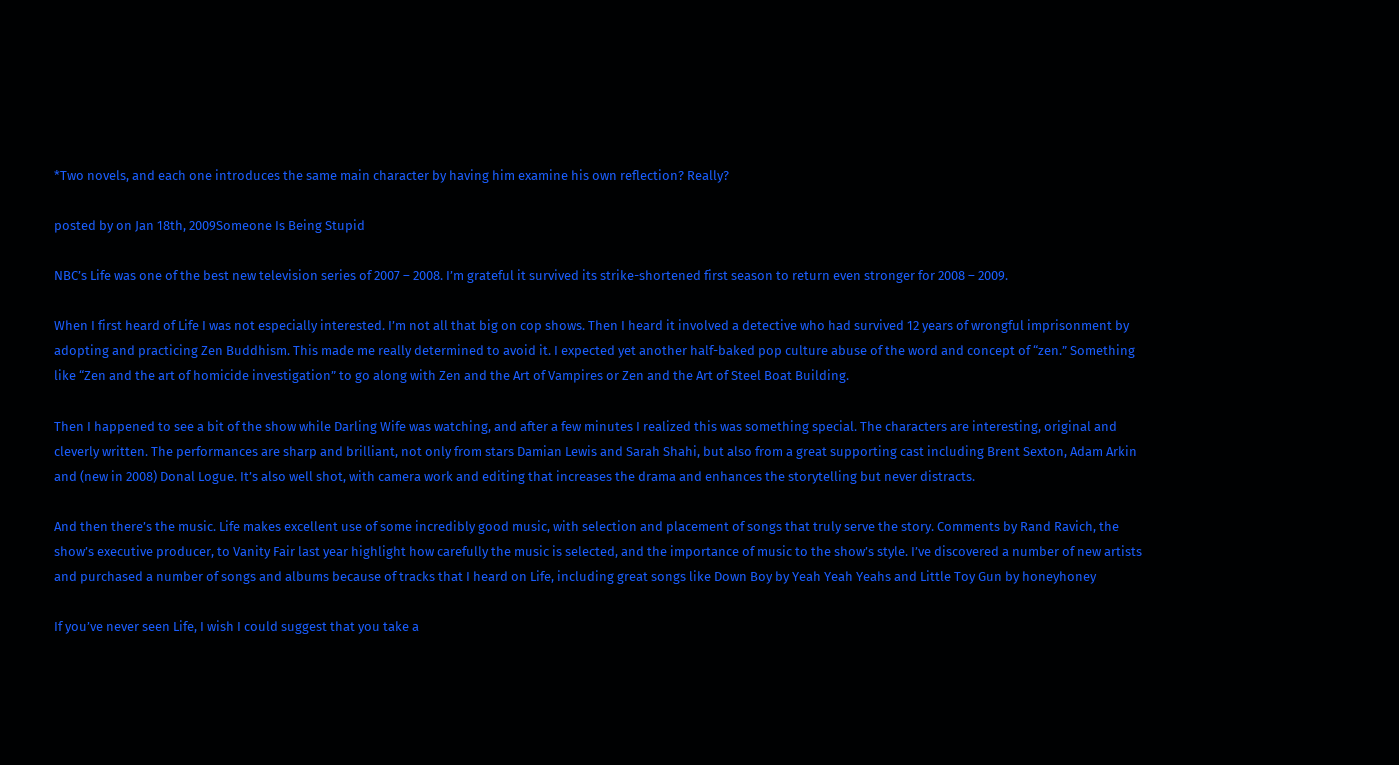*Two novels, and each one introduces the same main character by having him examine his own reflection? Really?

posted by on Jan 18th, 2009Someone Is Being Stupid

NBC’s Life was one of the best new television series of 2007 – 2008. I’m grateful it survived its strike-shortened first season to return even stronger for 2008 – 2009.

When I first heard of Life I was not especially interested. I’m not all that big on cop shows. Then I heard it involved a detective who had survived 12 years of wrongful imprisonment by adopting and practicing Zen Buddhism. This made me really determined to avoid it. I expected yet another half-baked pop culture abuse of the word and concept of “zen.” Something like “Zen and the art of homicide investigation” to go along with Zen and the Art of Vampires or Zen and the Art of Steel Boat Building.

Then I happened to see a bit of the show while Darling Wife was watching, and after a few minutes I realized this was something special. The characters are interesting, original and cleverly written. The performances are sharp and brilliant, not only from stars Damian Lewis and Sarah Shahi, but also from a great supporting cast including Brent Sexton, Adam Arkin and (new in 2008) Donal Logue. It’s also well shot, with camera work and editing that increases the drama and enhances the storytelling but never distracts.

And then there’s the music. Life makes excellent use of some incredibly good music, with selection and placement of songs that truly serve the story. Comments by Rand Ravich, the show’s executive producer, to Vanity Fair last year highlight how carefully the music is selected, and the importance of music to the show’s style. I’ve discovered a number of new artists and purchased a number of songs and albums because of tracks that I heard on Life, including great songs like Down Boy by Yeah Yeah Yeahs and Little Toy Gun by honeyhoney

If you’ve never seen Life, I wish I could suggest that you take a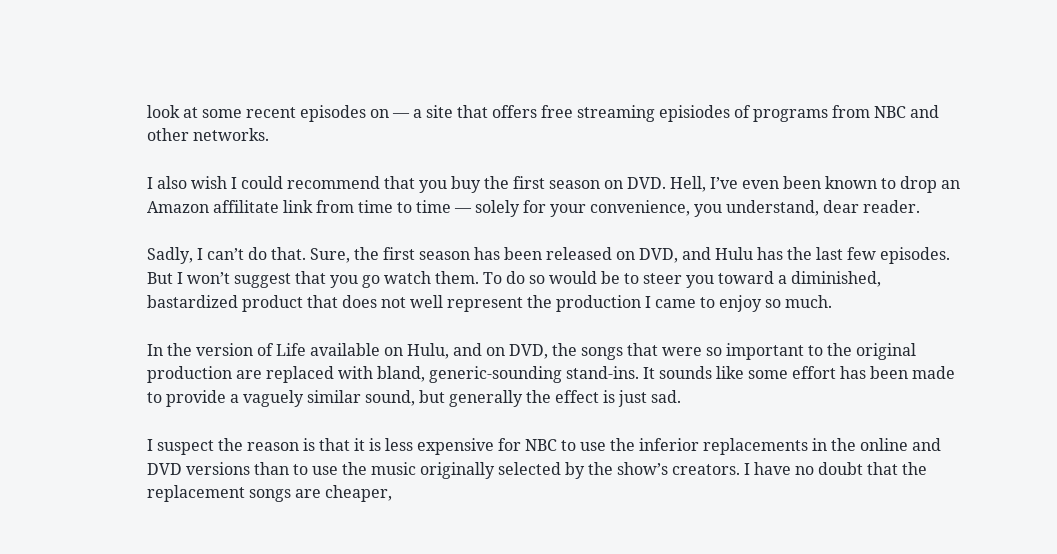look at some recent episodes on — a site that offers free streaming episiodes of programs from NBC and other networks.

I also wish I could recommend that you buy the first season on DVD. Hell, I’ve even been known to drop an Amazon affilitate link from time to time — solely for your convenience, you understand, dear reader.

Sadly, I can’t do that. Sure, the first season has been released on DVD, and Hulu has the last few episodes. But I won’t suggest that you go watch them. To do so would be to steer you toward a diminished, bastardized product that does not well represent the production I came to enjoy so much.

In the version of Life available on Hulu, and on DVD, the songs that were so important to the original production are replaced with bland, generic-sounding stand-ins. It sounds like some effort has been made to provide a vaguely similar sound, but generally the effect is just sad.

I suspect the reason is that it is less expensive for NBC to use the inferior replacements in the online and DVD versions than to use the music originally selected by the show’s creators. I have no doubt that the replacement songs are cheaper,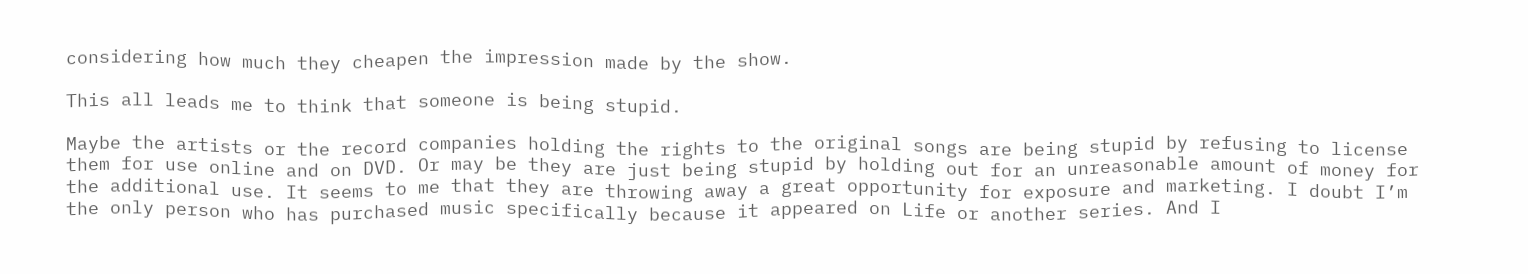considering how much they cheapen the impression made by the show.

This all leads me to think that someone is being stupid.

Maybe the artists or the record companies holding the rights to the original songs are being stupid by refusing to license them for use online and on DVD. Or may be they are just being stupid by holding out for an unreasonable amount of money for the additional use. It seems to me that they are throwing away a great opportunity for exposure and marketing. I doubt I’m the only person who has purchased music specifically because it appeared on Life or another series. And I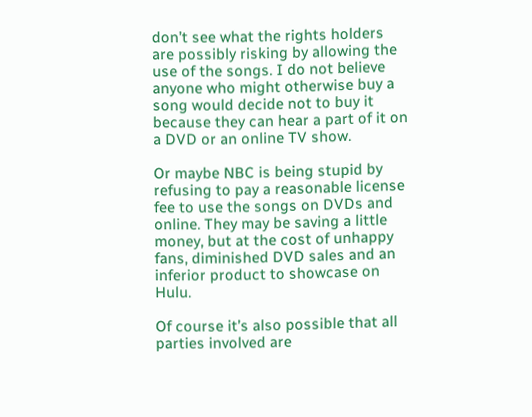don’t see what the rights holders are possibly risking by allowing the use of the songs. I do not believe anyone who might otherwise buy a song would decide not to buy it because they can hear a part of it on a DVD or an online TV show.

Or maybe NBC is being stupid by refusing to pay a reasonable license fee to use the songs on DVDs and online. They may be saving a little money, but at the cost of unhappy fans, diminished DVD sales and an inferior product to showcase on Hulu.

Of course it’s also possible that all parties involved are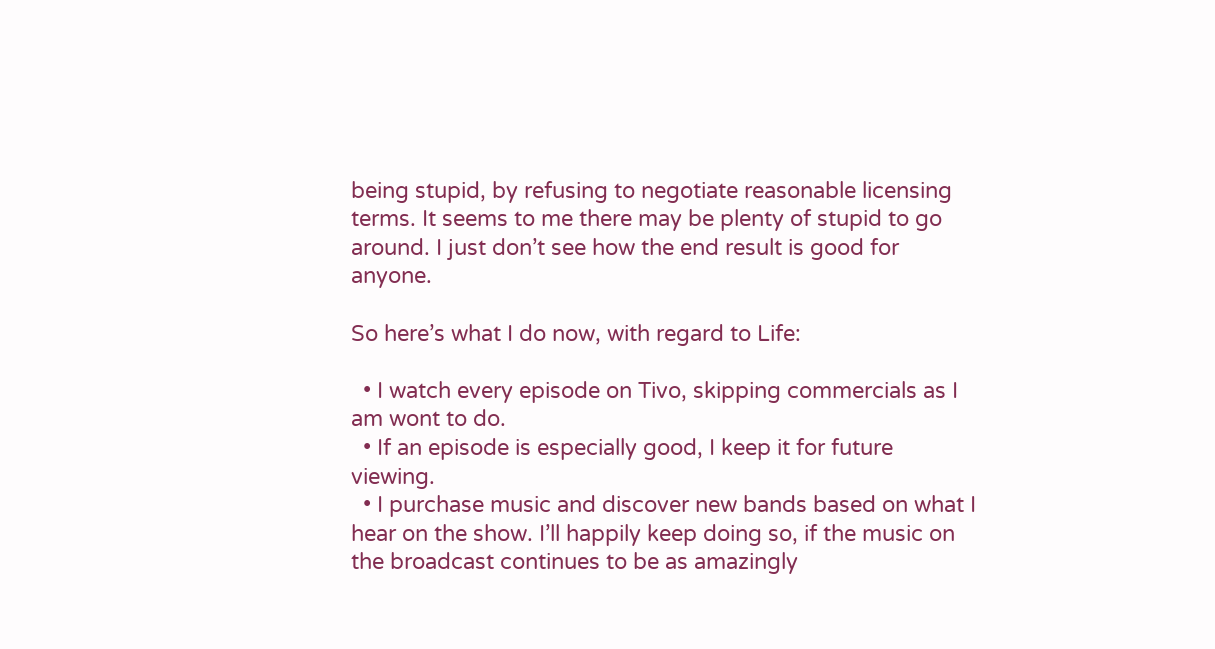being stupid, by refusing to negotiate reasonable licensing terms. It seems to me there may be plenty of stupid to go around. I just don’t see how the end result is good for anyone.

So here’s what I do now, with regard to Life:

  • I watch every episode on Tivo, skipping commercials as I am wont to do.
  • If an episode is especially good, I keep it for future viewing.
  • I purchase music and discover new bands based on what I hear on the show. I’ll happily keep doing so, if the music on the broadcast continues to be as amazingly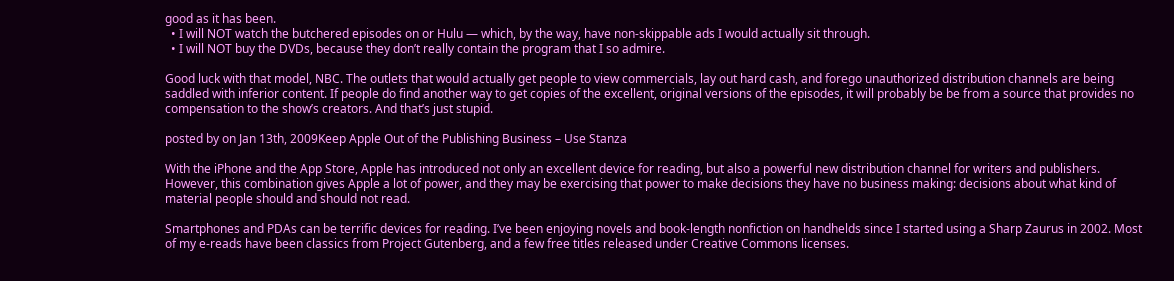good as it has been.
  • I will NOT watch the butchered episodes on or Hulu — which, by the way, have non-skippable ads I would actually sit through.
  • I will NOT buy the DVDs, because they don’t really contain the program that I so admire.

Good luck with that model, NBC. The outlets that would actually get people to view commercials, lay out hard cash, and forego unauthorized distribution channels are being saddled with inferior content. If people do find another way to get copies of the excellent, original versions of the episodes, it will probably be be from a source that provides no compensation to the show’s creators. And that’s just stupid.

posted by on Jan 13th, 2009Keep Apple Out of the Publishing Business – Use Stanza

With the iPhone and the App Store, Apple has introduced not only an excellent device for reading, but also a powerful new distribution channel for writers and publishers. However, this combination gives Apple a lot of power, and they may be exercising that power to make decisions they have no business making: decisions about what kind of material people should and should not read.

Smartphones and PDAs can be terrific devices for reading. I’ve been enjoying novels and book-length nonfiction on handhelds since I started using a Sharp Zaurus in 2002. Most of my e-reads have been classics from Project Gutenberg, and a few free titles released under Creative Commons licenses.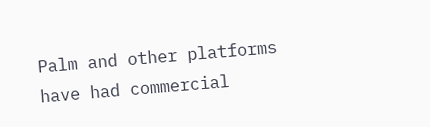Palm and other platforms have had commercial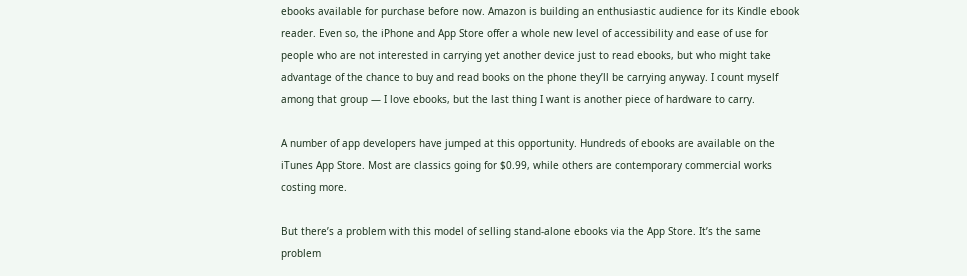ebooks available for purchase before now. Amazon is building an enthusiastic audience for its Kindle ebook reader. Even so, the iPhone and App Store offer a whole new level of accessibility and ease of use for people who are not interested in carrying yet another device just to read ebooks, but who might take advantage of the chance to buy and read books on the phone they’ll be carrying anyway. I count myself among that group — I love ebooks, but the last thing I want is another piece of hardware to carry.

A number of app developers have jumped at this opportunity. Hundreds of ebooks are available on the iTunes App Store. Most are classics going for $0.99, while others are contemporary commercial works costing more.

But there’s a problem with this model of selling stand-alone ebooks via the App Store. It’s the same problem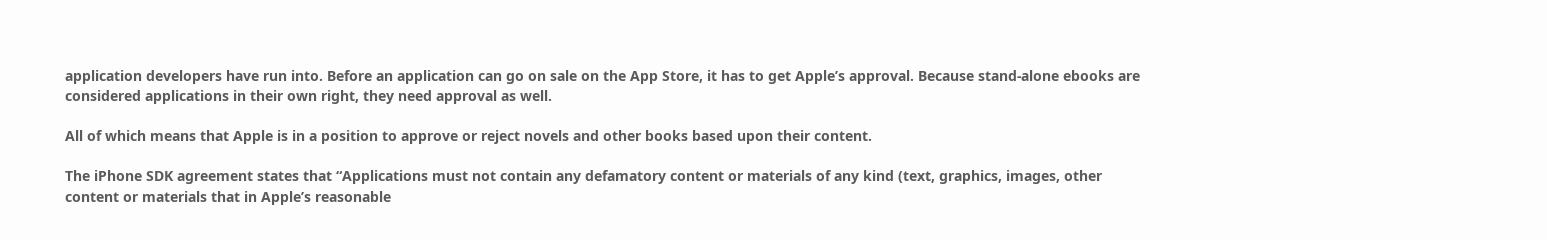application developers have run into. Before an application can go on sale on the App Store, it has to get Apple’s approval. Because stand-alone ebooks are considered applications in their own right, they need approval as well.

All of which means that Apple is in a position to approve or reject novels and other books based upon their content.

The iPhone SDK agreement states that “Applications must not contain any defamatory content or materials of any kind (text, graphics, images, other content or materials that in Apple’s reasonable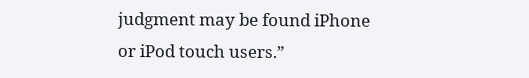judgment may be found iPhone or iPod touch users.”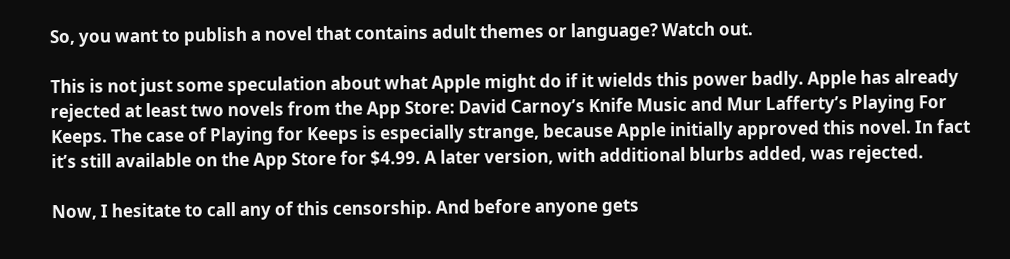So, you want to publish a novel that contains adult themes or language? Watch out.

This is not just some speculation about what Apple might do if it wields this power badly. Apple has already rejected at least two novels from the App Store: David Carnoy’s Knife Music and Mur Lafferty’s Playing For Keeps. The case of Playing for Keeps is especially strange, because Apple initially approved this novel. In fact it’s still available on the App Store for $4.99. A later version, with additional blurbs added, was rejected.

Now, I hesitate to call any of this censorship. And before anyone gets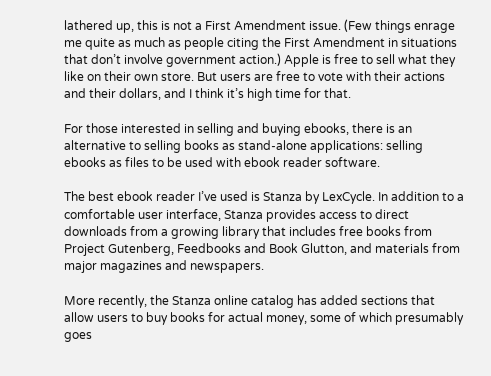lathered up, this is not a First Amendment issue. (Few things enrage me quite as much as people citing the First Amendment in situations that don’t involve government action.) Apple is free to sell what they like on their own store. But users are free to vote with their actions and their dollars, and I think it’s high time for that.

For those interested in selling and buying ebooks, there is an alternative to selling books as stand-alone applications: selling ebooks as files to be used with ebook reader software.

The best ebook reader I’ve used is Stanza by LexCycle. In addition to a comfortable user interface, Stanza provides access to direct downloads from a growing library that includes free books from Project Gutenberg, Feedbooks and Book Glutton, and materials from major magazines and newspapers.

More recently, the Stanza online catalog has added sections that allow users to buy books for actual money, some of which presumably goes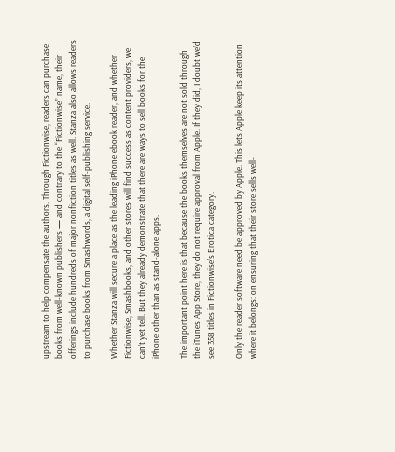upstream to help compensate the authors. Through Fictionwise, readers can purchase books from well-known publishers — and contrary to the “Fictionwise” name, their offerings include hundreds of major nonfiction titles as well. Stanza also allows readers to purchase books from Smashwords, a digital self-publishing service.

Whether Stanza will secure a place as the leading iPhone ebook reader, and whether Fictionwise, Smashbooks, and other stores will find success as content providers, we can’t yet tell. But they already demonstrate that there are ways to sell books for the iPhone other than as stand-alone apps.

The important point here is that because the books themselves are not sold through the iTunes App Store, they do not require approval from Apple. If they did, I doubt we’d see 358 titles in Fictionwise’s Erotica category.

Only the reader software need be approved by Apple. This lets Apple keep its attention where it belongs: on ensuring that their store sells well-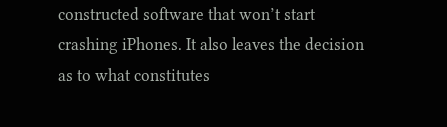constructed software that won’t start crashing iPhones. It also leaves the decision as to what constitutes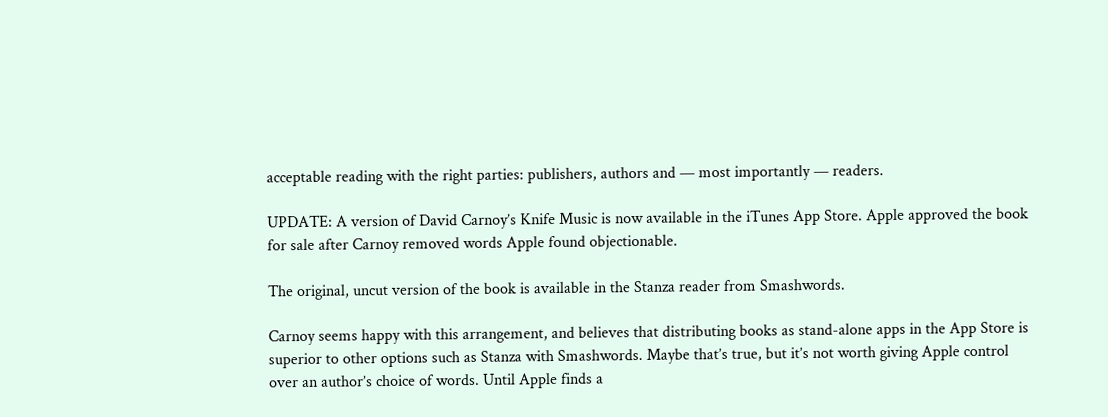acceptable reading with the right parties: publishers, authors and — most importantly — readers.

UPDATE: A version of David Carnoy’s Knife Music is now available in the iTunes App Store. Apple approved the book for sale after Carnoy removed words Apple found objectionable.

The original, uncut version of the book is available in the Stanza reader from Smashwords.

Carnoy seems happy with this arrangement, and believes that distributing books as stand-alone apps in the App Store is superior to other options such as Stanza with Smashwords. Maybe that’s true, but it’s not worth giving Apple control over an author’s choice of words. Until Apple finds a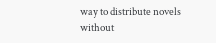way to distribute novels without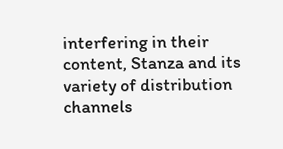interfering in their content, Stanza and its variety of distribution channels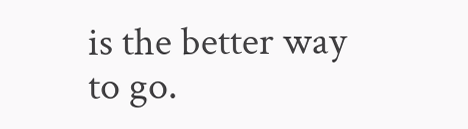is the better way to go.